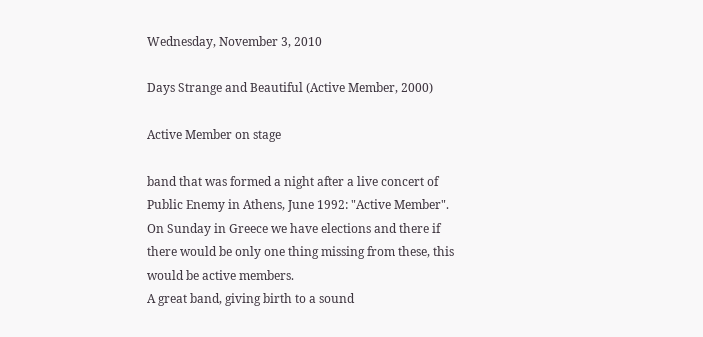Wednesday, November 3, 2010

Days Strange and Beautiful (Active Member, 2000)

Active Member on stage

band that was formed a night after a live concert of Public Enemy in Athens, June 1992: "Active Member". On Sunday in Greece we have elections and there if there would be only one thing missing from these, this would be active members.
A great band, giving birth to a sound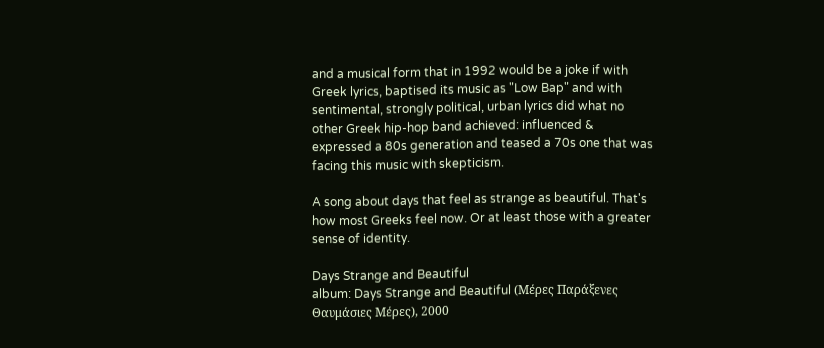and a musical form that in 1992 would be a joke if with Greek lyrics, baptised its music as "Low Bap" and with sentimental, strongly political, urban lyrics did what no other Greek hip-hop band achieved: influenced & expressed a 80s generation and teased a 70s one that was facing this music with skepticism.

A song about days that feel as strange as beautiful. That's how most Greeks feel now. Or at least those with a greater sense of identity.

Days Strange and Beautiful
album: Days Strange and Beautiful (Μέρες Παράξενες Θαυμάσιες Μέρες), 2000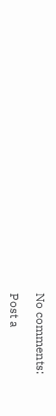No comments:

Post a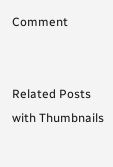Comment


Related Posts with Thumbnails